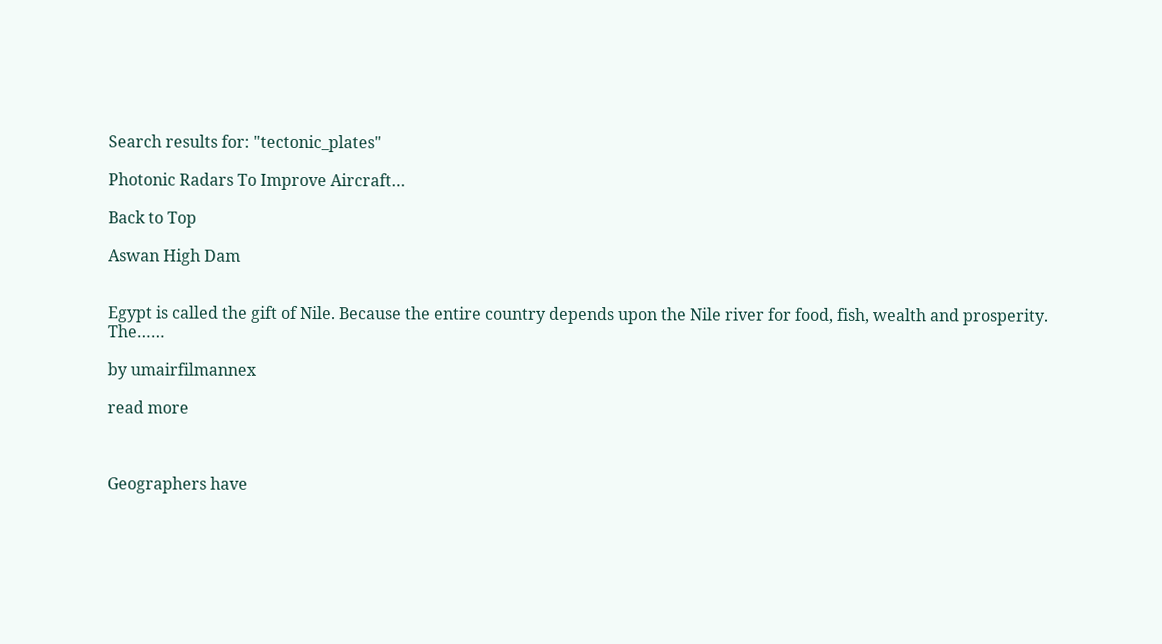Search results for: "tectonic_plates"

Photonic Radars To Improve Aircraft…

Back to Top

Aswan High Dam


Egypt is called the gift of Nile. Because the entire country depends upon the Nile river for food, fish, wealth and prosperity. The……

by umairfilmannex

read more



Geographers have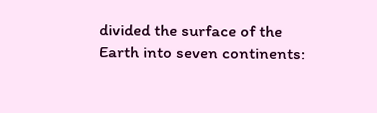divided the surface of the Earth into seven continents: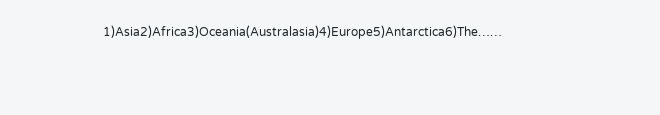1)Asia2)Africa3)Oceania(Australasia)4)Europe5)Antarctica6)The……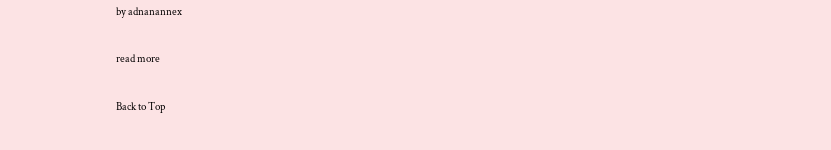by adnanannex

read more

Back to Top